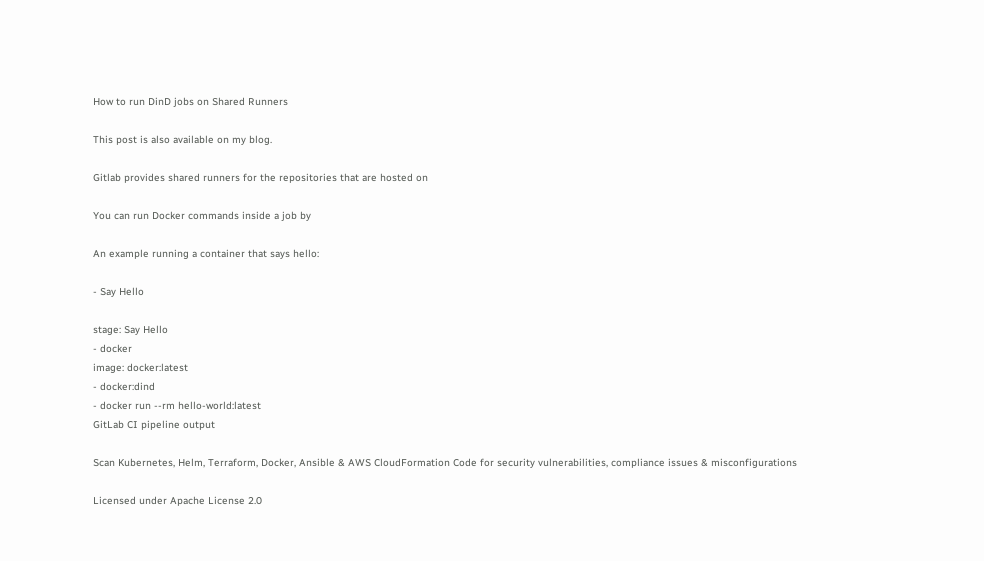How to run DinD jobs on Shared Runners

This post is also available on my blog.

Gitlab provides shared runners for the repositories that are hosted on

You can run Docker commands inside a job by

An example running a container that says hello:

- Say Hello

stage: Say Hello
- docker
image: docker:latest
- docker:dind
- docker run --rm hello-world:latest
GitLab CI pipeline output

Scan Kubernetes, Helm, Terraform, Docker, Ansible & AWS CloudFormation Code for security vulnerabilities, compliance issues & misconfigurations

Licensed under Apache License 2.0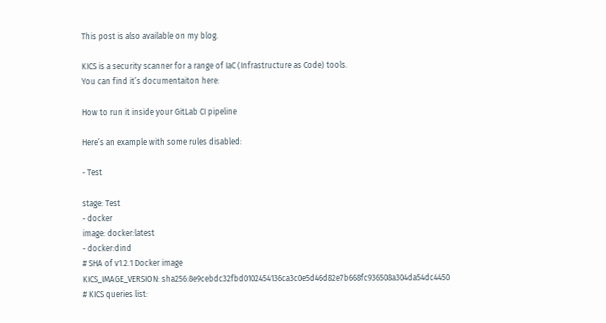This post is also available on my blog.

KICS is a security scanner for a range of IaC (Infrastructure as Code) tools.
You can find it’s documentaiton here:

How to run it inside your GitLab CI pipeline

Here’s an example with some rules disabled:

- Test

stage: Test
- docker
image: docker:latest
- docker:dind
# SHA of v1.2.1 Docker image
KICS_IMAGE_VERSION: sha256:8e9cebdc32fbd0102454136ca3c0e5d46d82e7b668fc936508a304da54dc4450
# KICS queries list: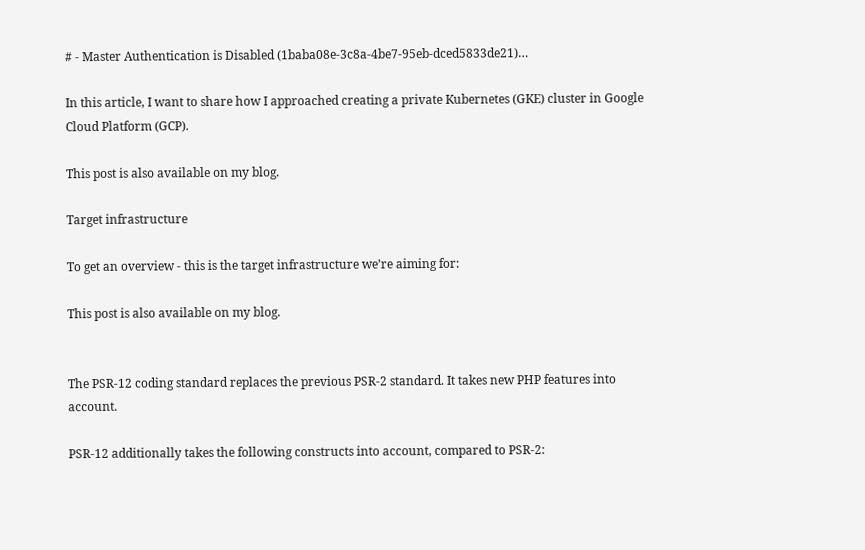# - Master Authentication is Disabled (1baba08e-3c8a-4be7-95eb-dced5833de21)…

In this article, I want to share how I approached creating a private Kubernetes (GKE) cluster in Google Cloud Platform (GCP).

This post is also available on my blog.

Target infrastructure

To get an overview - this is the target infrastructure we’re aiming for:

This post is also available on my blog.


The PSR-12 coding standard replaces the previous PSR-2 standard. It takes new PHP features into account.

PSR-12 additionally takes the following constructs into account, compared to PSR-2: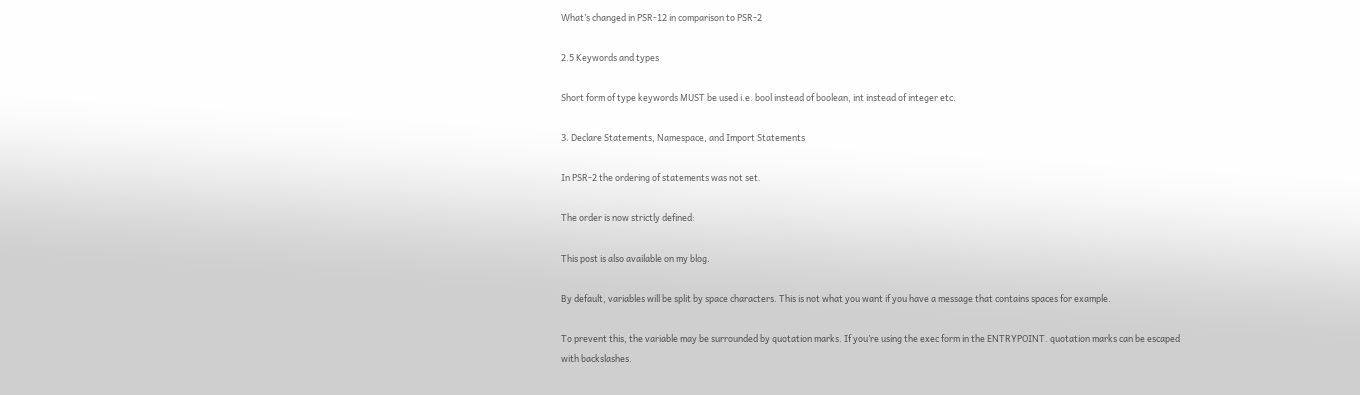What’s changed in PSR-12 in comparison to PSR-2

2.5 Keywords and types

Short form of type keywords MUST be used i.e. bool instead of boolean, int instead of integer etc.

3. Declare Statements, Namespace, and Import Statements

In PSR-2 the ordering of statements was not set.

The order is now strictly defined:

This post is also available on my blog.

By default, variables will be split by space characters. This is not what you want if you have a message that contains spaces for example.

To prevent this, the variable may be surrounded by quotation marks. If you’re using the exec form in the ENTRYPOINT. quotation marks can be escaped with backslashes.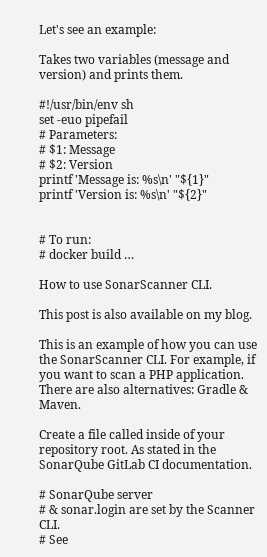Let's see an example:

Takes two variables (message and version) and prints them.

#!/usr/bin/env sh
set -euo pipefail
# Parameters:
# $1: Message
# $2: Version
printf 'Message is: %s\n' "${1}"
printf 'Version is: %s\n' "${2}"


# To run:
# docker build …

How to use SonarScanner CLI.

This post is also available on my blog.

This is an example of how you can use the SonarScanner CLI. For example, if you want to scan a PHP application. There are also alternatives: Gradle & Maven.

Create a file called inside of your repository root. As stated in the SonarQube GitLab CI documentation.

# SonarQube server
# & sonar.login are set by the Scanner CLI.
# See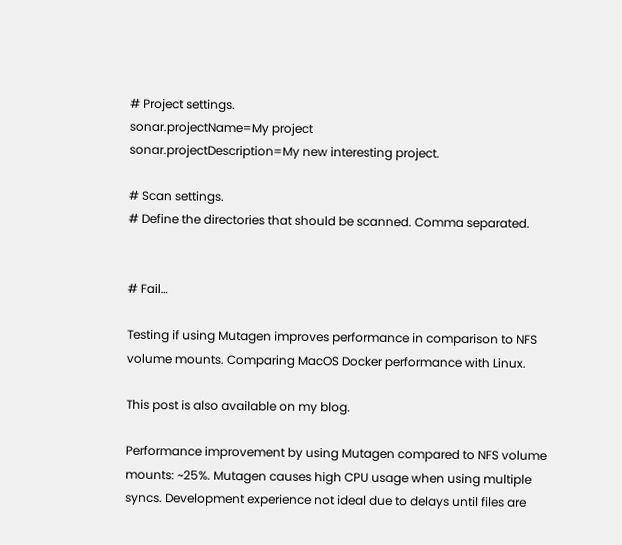# Project settings.
sonar.projectName=My project
sonar.projectDescription=My new interesting project.

# Scan settings.
# Define the directories that should be scanned. Comma separated.


# Fail…

Testing if using Mutagen improves performance in comparison to NFS volume mounts. Comparing MacOS Docker performance with Linux.

This post is also available on my blog.

Performance improvement by using Mutagen compared to NFS volume mounts: ~25%. Mutagen causes high CPU usage when using multiple syncs. Development experience not ideal due to delays until files are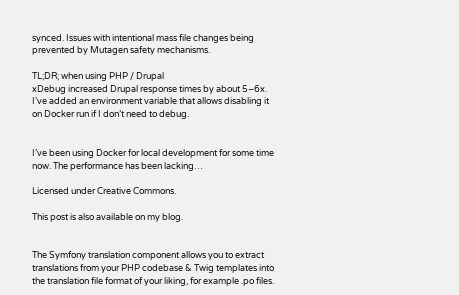synced. Issues with intentional mass file changes being prevented by Mutagen safety mechanisms.

TL;DR; when using PHP / Drupal
xDebug increased Drupal response times by about 5–6x. I’ve added an environment variable that allows disabling it on Docker run if I don’t need to debug.


I’ve been using Docker for local development for some time now. The performance has been lacking…

Licensed under Creative Commons.

This post is also available on my blog.


The Symfony translation component allows you to extract translations from your PHP codebase & Twig templates into the translation file format of your liking, for example .po files.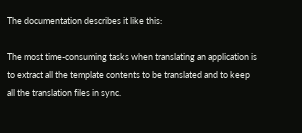The documentation describes it like this:

The most time-consuming tasks when translating an application is to extract all the template contents to be translated and to keep all the translation files in sync.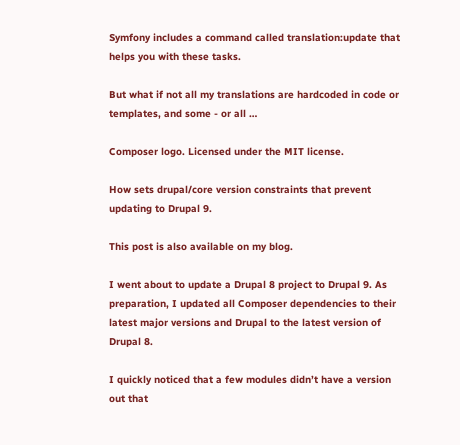Symfony includes a command called translation:update that helps you with these tasks.

But what if not all my translations are hardcoded in code or templates, and some - or all …

Composer logo. Licensed under the MIT license.

How sets drupal/core version constraints that prevent updating to Drupal 9.

This post is also available on my blog.

I went about to update a Drupal 8 project to Drupal 9. As preparation, I updated all Composer dependencies to their latest major versions and Drupal to the latest version of Drupal 8.

I quickly noticed that a few modules didn’t have a version out that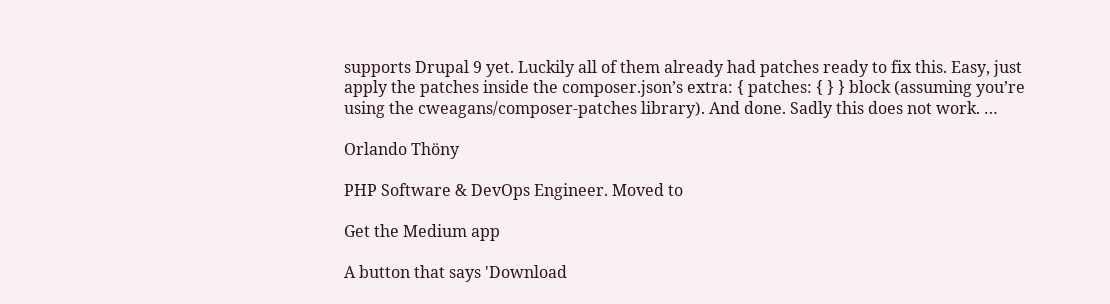supports Drupal 9 yet. Luckily all of them already had patches ready to fix this. Easy, just apply the patches inside the composer.json’s extra: { patches: { } } block (assuming you’re using the cweagans/composer-patches library). And done. Sadly this does not work. …

Orlando Thöny

PHP Software & DevOps Engineer. Moved to

Get the Medium app

A button that says 'Download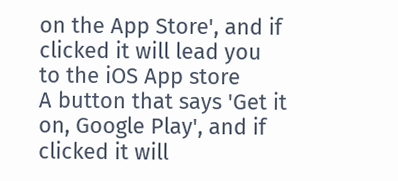on the App Store', and if clicked it will lead you to the iOS App store
A button that says 'Get it on, Google Play', and if clicked it will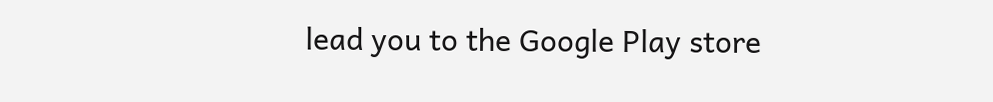lead you to the Google Play store